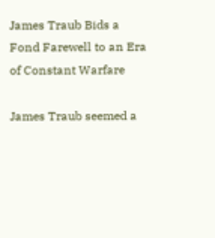James Traub Bids a Fond Farewell to an Era of Constant Warfare

James Traub seemed a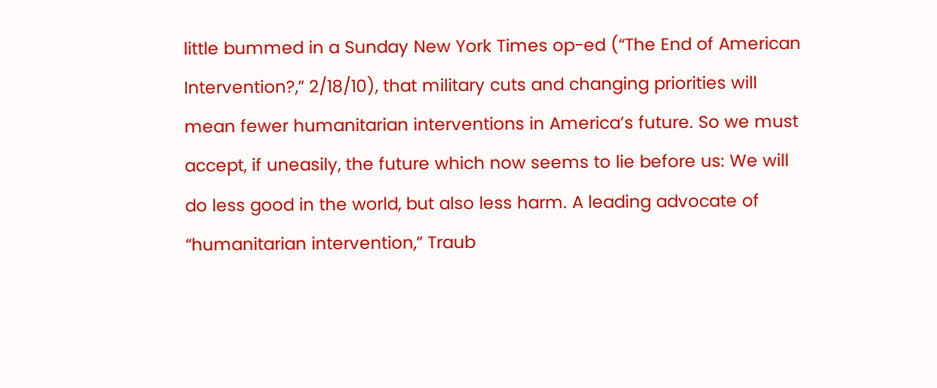little bummed in a Sunday New York Times op-ed (“The End of American Intervention?,” 2/18/10), that military cuts and changing priorities will mean fewer humanitarian interventions in America’s future. So we must accept, if uneasily, the future which now seems to lie before us: We will do less good in the world, but also less harm. A leading advocate of “humanitarian intervention,” Traub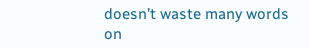doesn’t waste many words on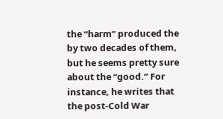the “harm” produced the by two decades of them, but he seems pretty sure about the “good.” For instance, he writes that the post-Cold War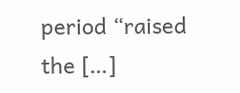period “raised the […]